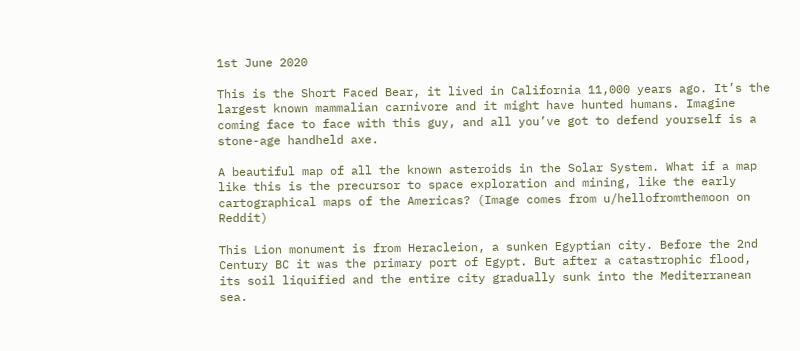1st June 2020

This is the Short Faced Bear, it lived in California 11,000 years ago. It’s the largest known mammalian carnivore and it might have hunted humans. Imagine coming face to face with this guy, and all you’ve got to defend yourself is a stone-age handheld axe.

A beautiful map of all the known asteroids in the Solar System. What if a map like this is the precursor to space exploration and mining, like the early cartographical maps of the Americas? (Image comes from u/hellofromthemoon on Reddit)

This Lion monument is from Heracleion, a sunken Egyptian city. Before the 2nd Century BC it was the primary port of Egypt. But after a catastrophic flood, its soil liquified and the entire city gradually sunk into the Mediterranean sea.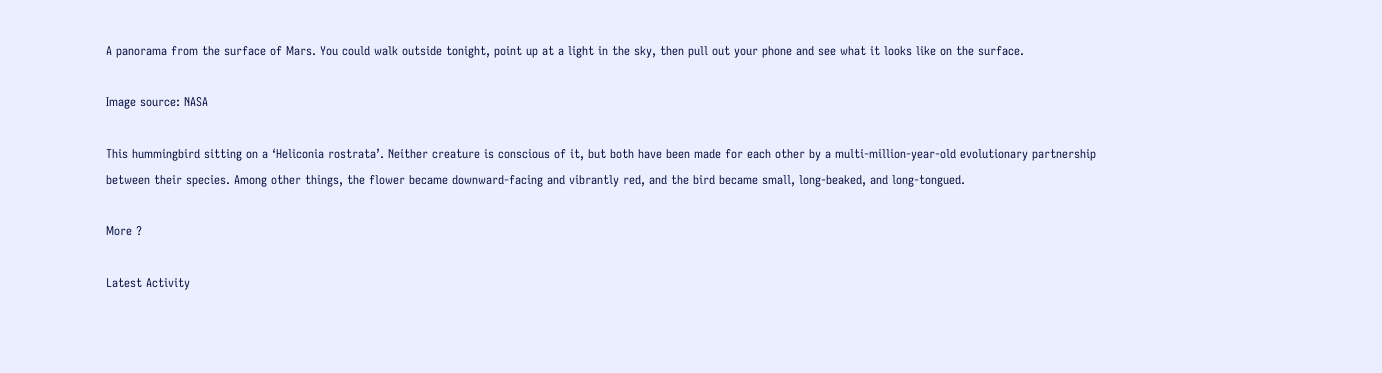A panorama from the surface of Mars. You could walk outside tonight, point up at a light in the sky, then pull out your phone and see what it looks like on the surface.

Image source: NASA

This hummingbird sitting on a ‘Heliconia rostrata’. Neither creature is conscious of it, but both have been made for each other by a multi-million-year-old evolutionary partnership between their species. Among other things, the flower became downward-facing and vibrantly red, and the bird became small, long-beaked, and long-tongued.

More ?

Latest Activity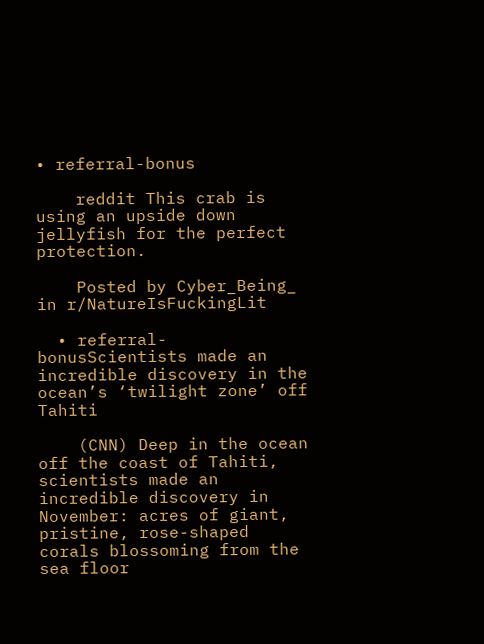• referral-bonus

    reddit This crab is using an upside down jellyfish for the perfect protection.

    Posted by Cyber_Being_ in r/NatureIsFuckingLit

  • referral-bonusScientists made an incredible discovery in the ocean’s ‘twilight zone’ off Tahiti

    (CNN) Deep in the ocean off the coast of Tahiti, scientists made an incredible discovery in November: acres of giant, pristine, rose-shaped corals blossoming from the sea floor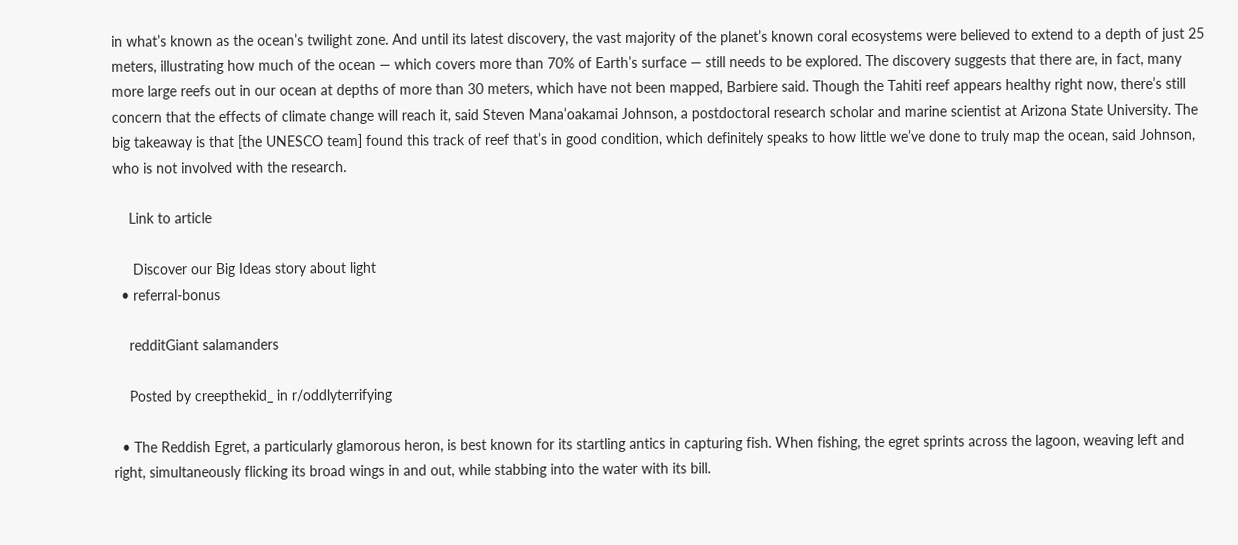in what’s known as the ocean’s twilight zone. And until its latest discovery, the vast majority of the planet’s known coral ecosystems were believed to extend to a depth of just 25 meters, illustrating how much of the ocean — which covers more than 70% of Earth’s surface — still needs to be explored. The discovery suggests that there are, in fact, many more large reefs out in our ocean at depths of more than 30 meters, which have not been mapped, Barbiere said. Though the Tahiti reef appears healthy right now, there’s still concern that the effects of climate change will reach it, said Steven Mana’oakamai Johnson, a postdoctoral research scholar and marine scientist at Arizona State University. The big takeaway is that [the UNESCO team] found this track of reef that’s in good condition, which definitely speaks to how little we’ve done to truly map the ocean, said Johnson, who is not involved with the research.

    Link to article

     Discover our Big Ideas story about light
  • referral-bonus

    redditGiant salamanders

    Posted by creepthekid_ in r/oddlyterrifying

  • The Reddish Egret, a particularly glamorous heron, is best known for its startling antics in capturing fish. When fishing, the egret sprints across the lagoon, weaving left and right, simultaneously flicking its broad wings in and out, while stabbing into the water with its bill.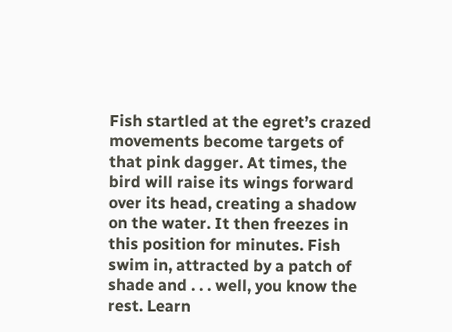Fish startled at the egret’s crazed movements become targets of that pink dagger. At times, the bird will raise its wings forward over its head, creating a shadow on the water. It then freezes in this position for minutes. Fish swim in, attracted by a patch of shade and . . . well, you know the rest. Learn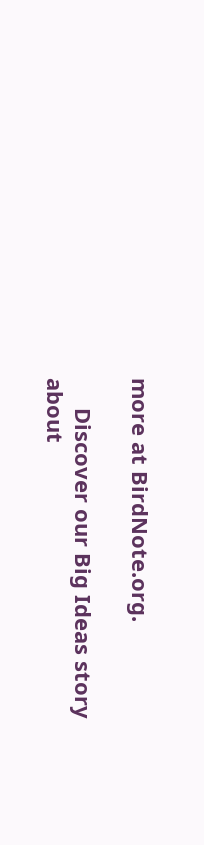more at BirdNote.org.

     Discover our Big Ideas story about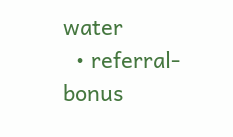water
  • referral-bonus